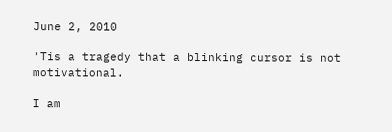June 2, 2010

'Tis a tragedy that a blinking cursor is not motivational.

I am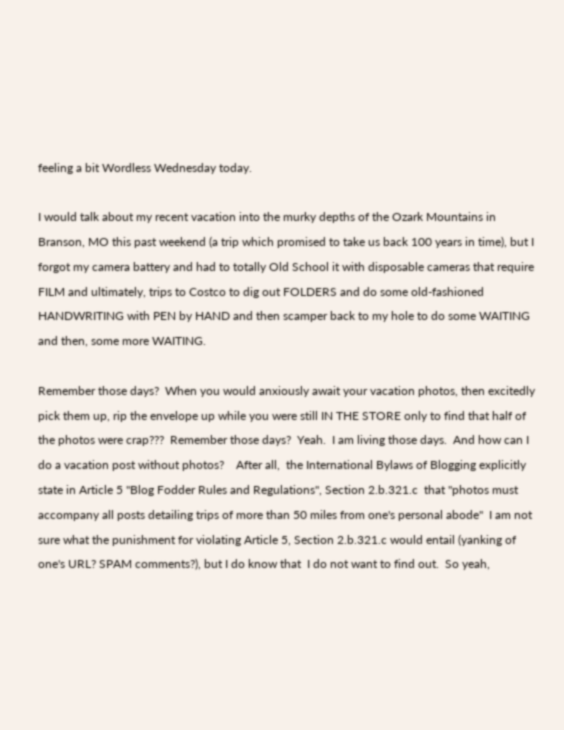feeling a bit Wordless Wednesday today.

I would talk about my recent vacation into the murky depths of the Ozark Mountains in Branson, MO this past weekend (a trip which promised to take us back 100 years in time), but I forgot my camera battery and had to totally Old School it with disposable cameras that require FILM and ultimately, trips to Costco to dig out FOLDERS and do some old-fashioned HANDWRITING with PEN by HAND and then scamper back to my hole to do some WAITING and then, some more WAITING.

Remember those days?  When you would anxiously await your vacation photos, then excitedly pick them up, rip the envelope up while you were still IN THE STORE only to find that half of the photos were crap???  Remember those days?  Yeah.  I am living those days.  And how can I do a vacation post without photos?    After all,  the International Bylaws of Blogging explicitly state in Article 5 "Blog Fodder Rules and Regulations", Section 2.b.321.c  that "photos must accompany all posts detailing trips of more than 50 miles from one's personal abode"  I am not sure what the punishment for violating Article 5, Section 2.b.321.c would entail (yanking of one's URL? SPAM comments?), but I do know that  I do not want to find out.  So yeah,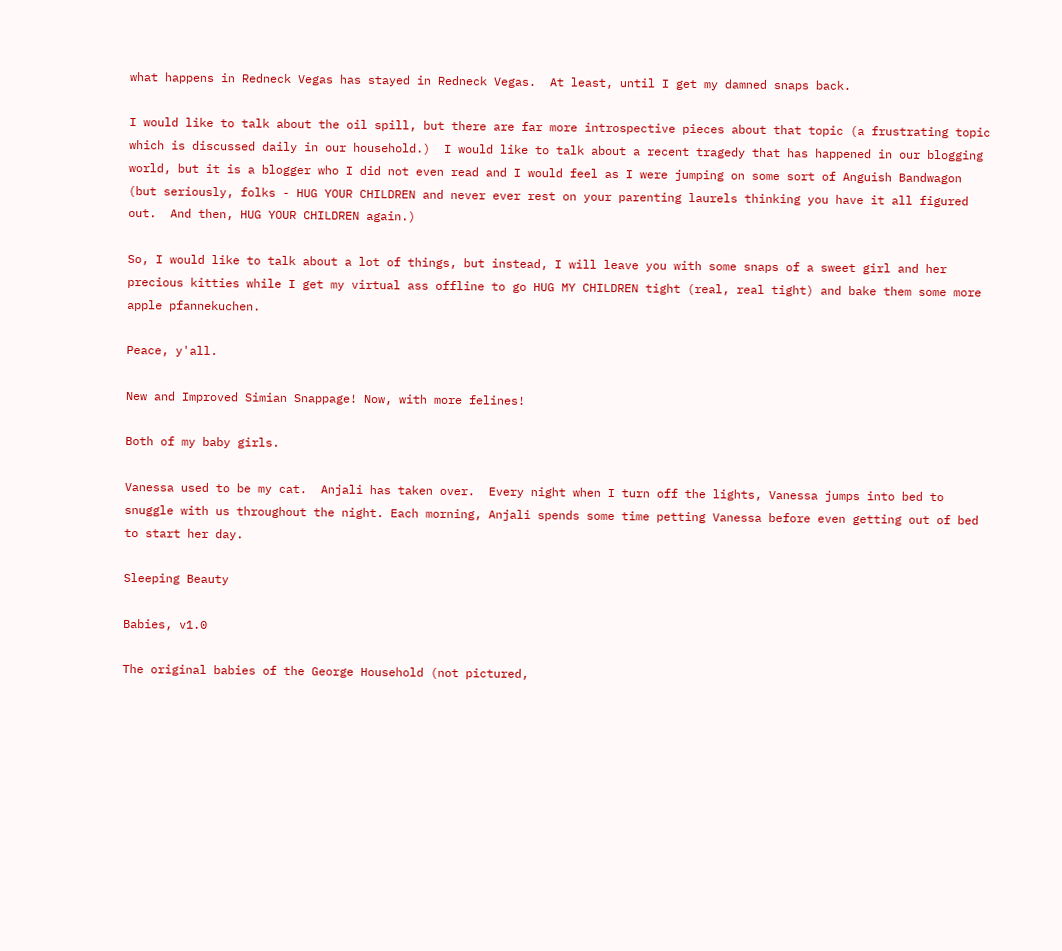what happens in Redneck Vegas has stayed in Redneck Vegas.  At least, until I get my damned snaps back.

I would like to talk about the oil spill, but there are far more introspective pieces about that topic (a frustrating topic which is discussed daily in our household.)  I would like to talk about a recent tragedy that has happened in our blogging world, but it is a blogger who I did not even read and I would feel as I were jumping on some sort of Anguish Bandwagon (but seriously, folks - HUG YOUR CHILDREN and never ever rest on your parenting laurels thinking you have it all figured out.  And then, HUG YOUR CHILDREN again.)

So, I would like to talk about a lot of things, but instead, I will leave you with some snaps of a sweet girl and her precious kitties while I get my virtual ass offline to go HUG MY CHILDREN tight (real, real tight) and bake them some more apple pfannekuchen.

Peace, y'all.

New and Improved Simian Snappage! Now, with more felines!

Both of my baby girls.

Vanessa used to be my cat.  Anjali has taken over.  Every night when I turn off the lights, Vanessa jumps into bed to snuggle with us throughout the night. Each morning, Anjali spends some time petting Vanessa before even getting out of bed to start her day.

Sleeping Beauty

Babies, v1.0

The original babies of the George Household (not pictured,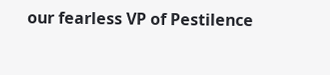our fearless VP of Pestilence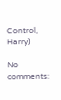Control, Harry)

No comments: